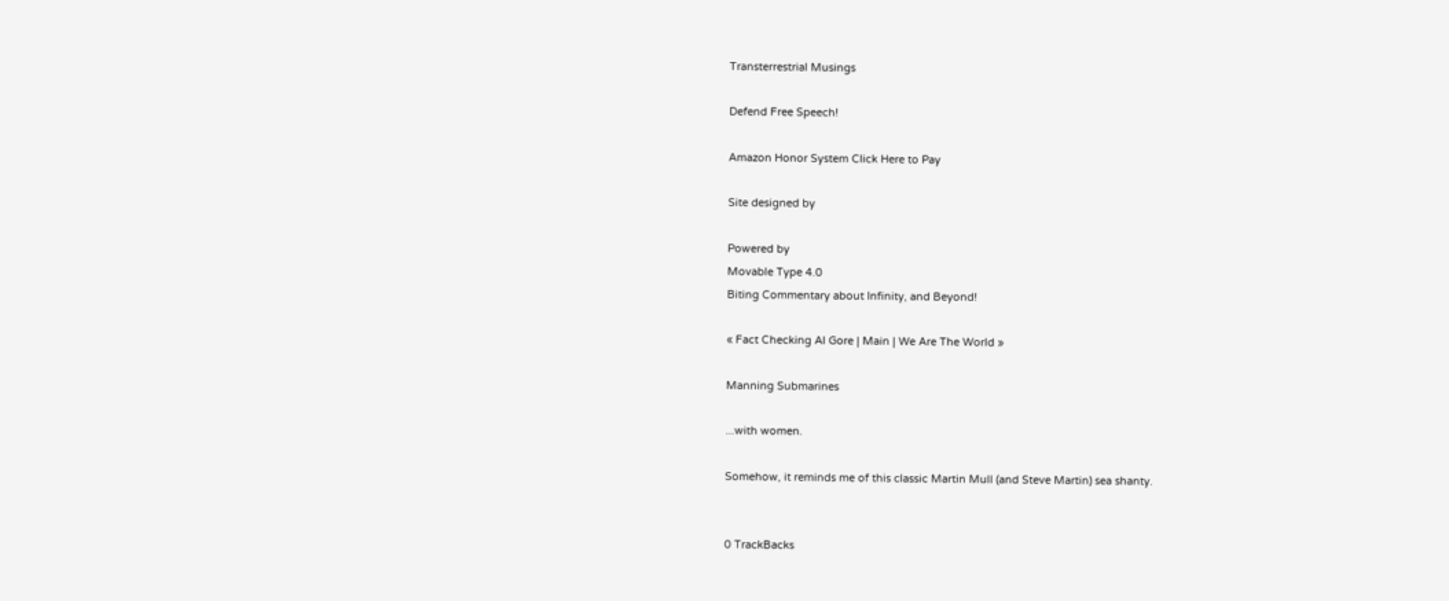Transterrestrial Musings

Defend Free Speech!

Amazon Honor System Click Here to Pay

Site designed by

Powered by
Movable Type 4.0
Biting Commentary about Infinity, and Beyond!

« Fact Checking Al Gore | Main | We Are The World »

Manning Submarines

...with women.

Somehow, it reminds me of this classic Martin Mull (and Steve Martin) sea shanty.


0 TrackBacks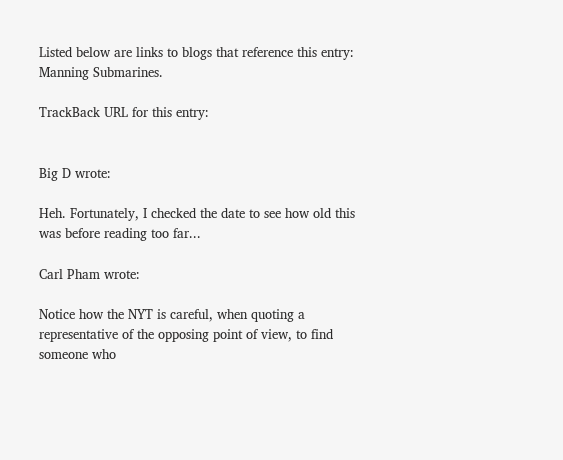Listed below are links to blogs that reference this entry: Manning Submarines.

TrackBack URL for this entry:


Big D wrote:

Heh. Fortunately, I checked the date to see how old this was before reading too far...

Carl Pham wrote:

Notice how the NYT is careful, when quoting a representative of the opposing point of view, to find someone who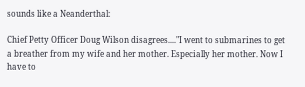sounds like a Neanderthal:

Chief Petty Officer Doug Wilson disagrees...."I went to submarines to get a breather from my wife and her mother. Especially her mother. Now I have to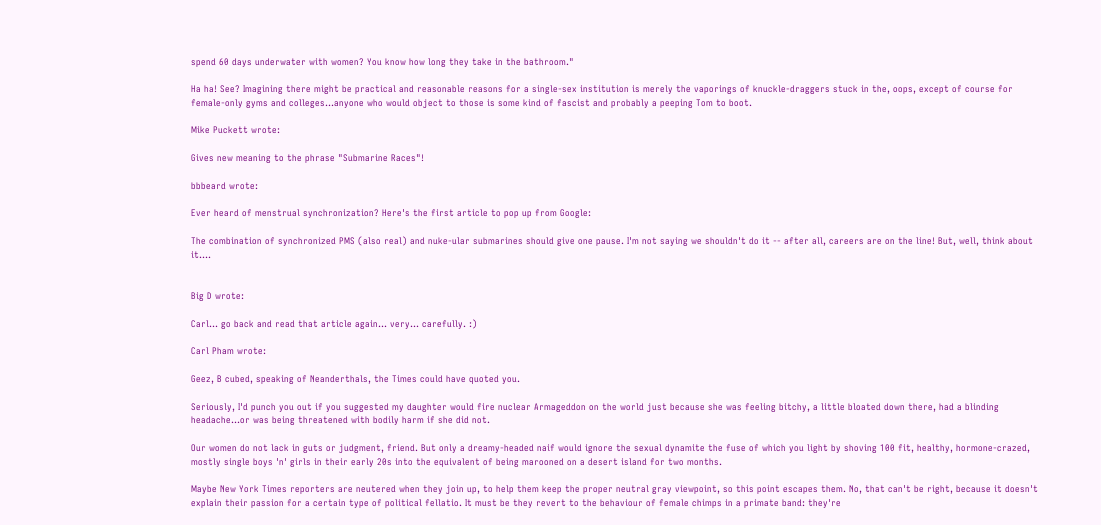spend 60 days underwater with women? You know how long they take in the bathroom."

Ha ha! See? Imagining there might be practical and reasonable reasons for a single-sex institution is merely the vaporings of knuckle-draggers stuck in the, oops, except of course for female-only gyms and colleges...anyone who would object to those is some kind of fascist and probably a peeping Tom to boot.

Mike Puckett wrote:

Gives new meaning to the phrase "Submarine Races"!

bbbeard wrote:

Ever heard of menstrual synchronization? Here's the first article to pop up from Google:

The combination of synchronized PMS (also real) and nuke-ular submarines should give one pause. I'm not saying we shouldn't do it -- after all, careers are on the line! But, well, think about it....


Big D wrote:

Carl... go back and read that article again... very... carefully. :)

Carl Pham wrote:

Geez, B cubed, speaking of Neanderthals, the Times could have quoted you.

Seriously, I'd punch you out if you suggested my daughter would fire nuclear Armageddon on the world just because she was feeling bitchy, a little bloated down there, had a blinding headache...or was being threatened with bodily harm if she did not.

Our women do not lack in guts or judgment, friend. But only a dreamy-headed naif would ignore the sexual dynamite the fuse of which you light by shoving 100 fit, healthy, hormone-crazed, mostly single boys 'n' girls in their early 20s into the equivalent of being marooned on a desert island for two months.

Maybe New York Times reporters are neutered when they join up, to help them keep the proper neutral gray viewpoint, so this point escapes them. No, that can't be right, because it doesn't explain their passion for a certain type of political fellatio. It must be they revert to the behaviour of female chimps in a primate band: they're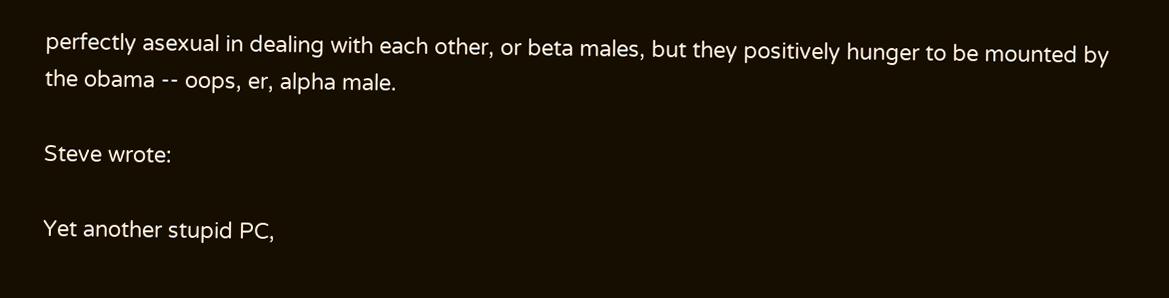perfectly asexual in dealing with each other, or beta males, but they positively hunger to be mounted by the obama -- oops, er, alpha male.

Steve wrote:

Yet another stupid PC,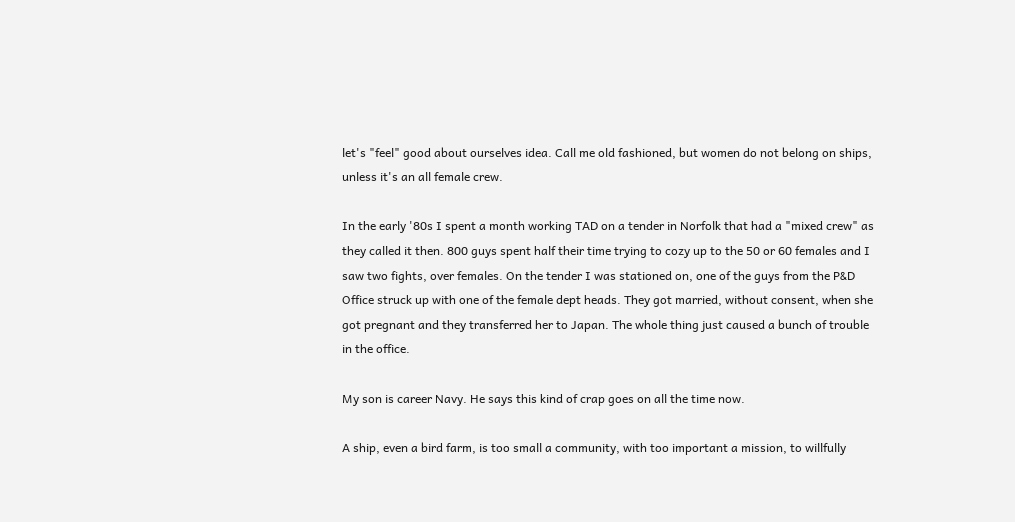let's "feel" good about ourselves idea. Call me old fashioned, but women do not belong on ships, unless it's an all female crew.

In the early '80s I spent a month working TAD on a tender in Norfolk that had a "mixed crew" as they called it then. 800 guys spent half their time trying to cozy up to the 50 or 60 females and I saw two fights, over females. On the tender I was stationed on, one of the guys from the P&D Office struck up with one of the female dept heads. They got married, without consent, when she got pregnant and they transferred her to Japan. The whole thing just caused a bunch of trouble in the office.

My son is career Navy. He says this kind of crap goes on all the time now.

A ship, even a bird farm, is too small a community, with too important a mission, to willfully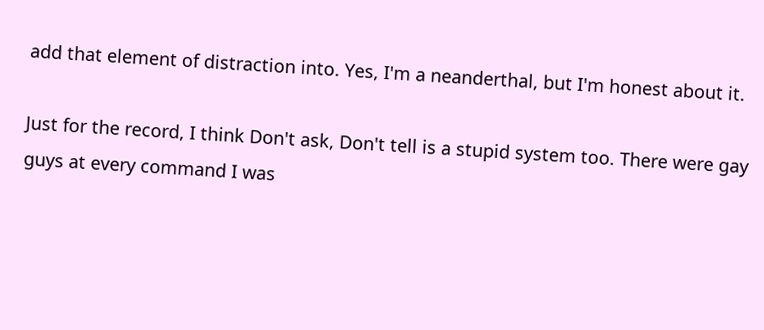add that element of distraction into. Yes, I'm a neanderthal, but I'm honest about it.

Just for the record, I think Don't ask, Don't tell is a stupid system too. There were gay guys at every command I was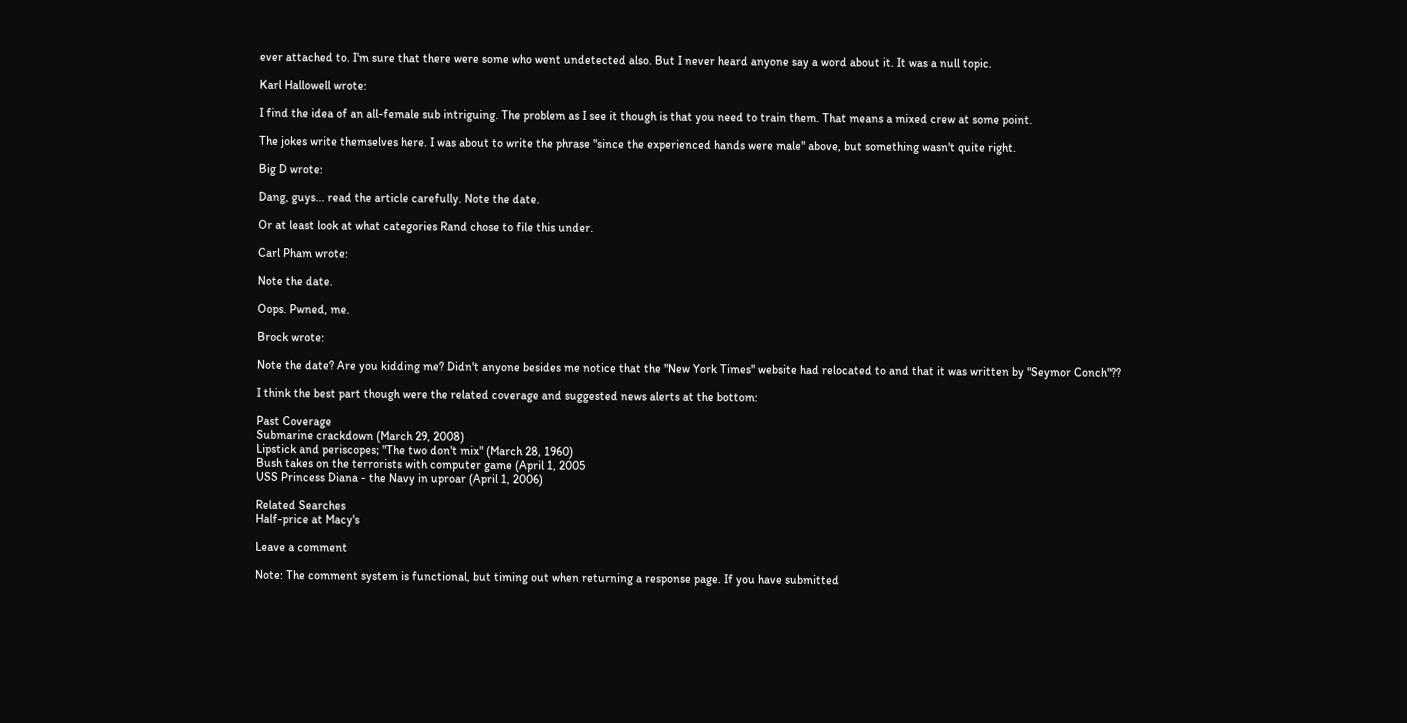ever attached to. I'm sure that there were some who went undetected also. But I never heard anyone say a word about it. It was a null topic.

Karl Hallowell wrote:

I find the idea of an all-female sub intriguing. The problem as I see it though is that you need to train them. That means a mixed crew at some point.

The jokes write themselves here. I was about to write the phrase "since the experienced hands were male" above, but something wasn't quite right.

Big D wrote:

Dang, guys... read the article carefully. Note the date.

Or at least look at what categories Rand chose to file this under.

Carl Pham wrote:

Note the date.

Oops. Pwned, me.

Brock wrote:

Note the date? Are you kidding me? Didn't anyone besides me notice that the "New York Times" website had relocated to and that it was written by "Seymor Conch"??

I think the best part though were the related coverage and suggested news alerts at the bottom:

Past Coverage
Submarine crackdown (March 29, 2008)
Lipstick and periscopes; "The two don't mix" (March 28, 1960)
Bush takes on the terrorists with computer game (April 1, 2005
USS Princess Diana - the Navy in uproar (April 1, 2006)

Related Searches
Half-price at Macy's

Leave a comment

Note: The comment system is functional, but timing out when returning a response page. If you have submitted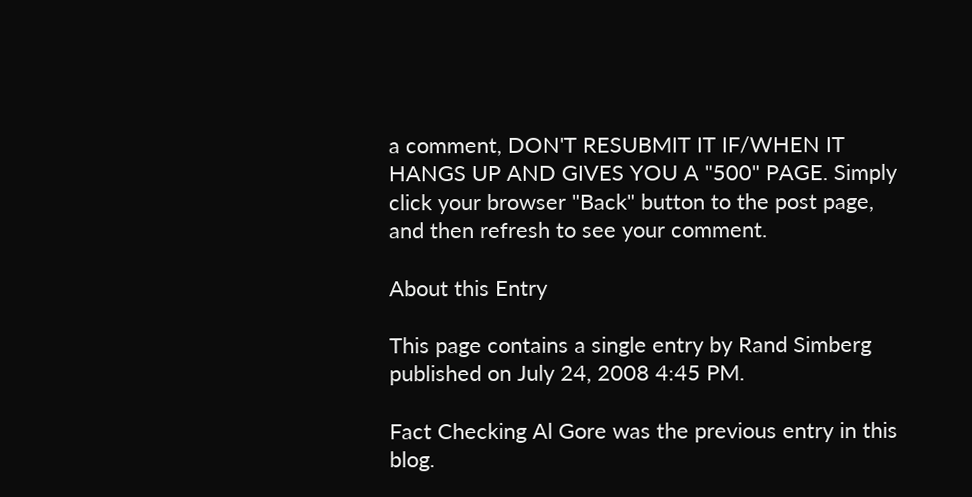a comment, DON'T RESUBMIT IT IF/WHEN IT HANGS UP AND GIVES YOU A "500" PAGE. Simply click your browser "Back" button to the post page, and then refresh to see your comment.

About this Entry

This page contains a single entry by Rand Simberg published on July 24, 2008 4:45 PM.

Fact Checking Al Gore was the previous entry in this blog.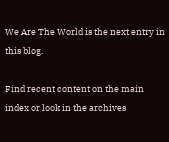We Are The World is the next entry in this blog.

Find recent content on the main index or look in the archives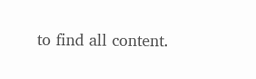to find all content.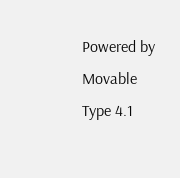Powered by Movable Type 4.1